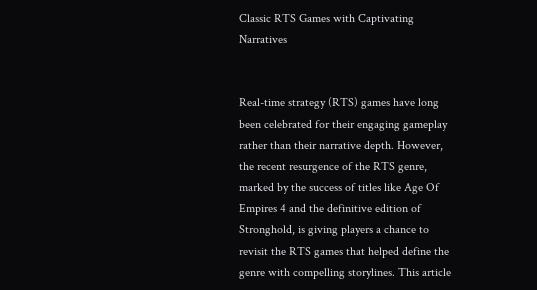Classic RTS Games with Captivating Narratives


Real-time strategy (RTS) games have long been celebrated for their engaging gameplay rather than their narrative depth. However, the recent resurgence of the RTS genre, marked by the success of titles like Age Of Empires 4 and the definitive edition of Stronghold, is giving players a chance to revisit the RTS games that helped define the genre with compelling storylines. This article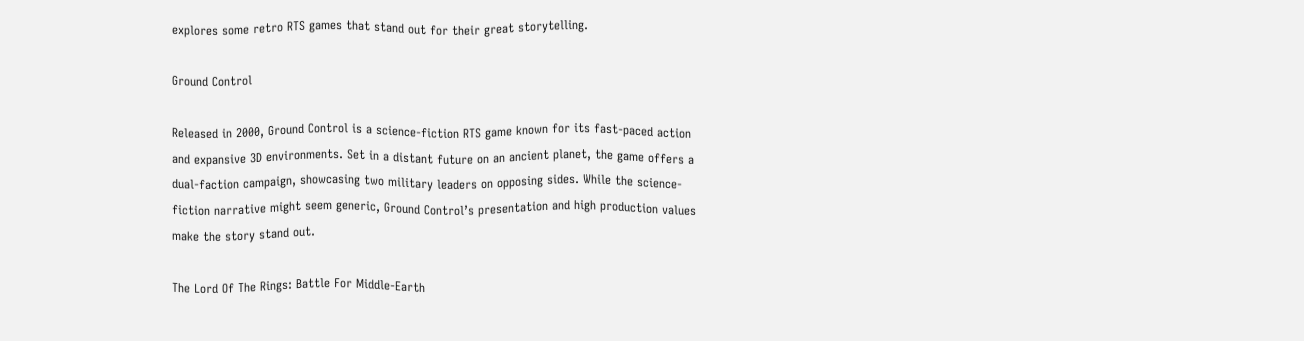explores some retro RTS games that stand out for their great storytelling.

Ground Control

Released in 2000, Ground Control is a science-fiction RTS game known for its fast-paced action and expansive 3D environments. Set in a distant future on an ancient planet, the game offers a dual-faction campaign, showcasing two military leaders on opposing sides. While the science-fiction narrative might seem generic, Ground Control’s presentation and high production values make the story stand out.

The Lord Of The Rings: Battle For Middle-Earth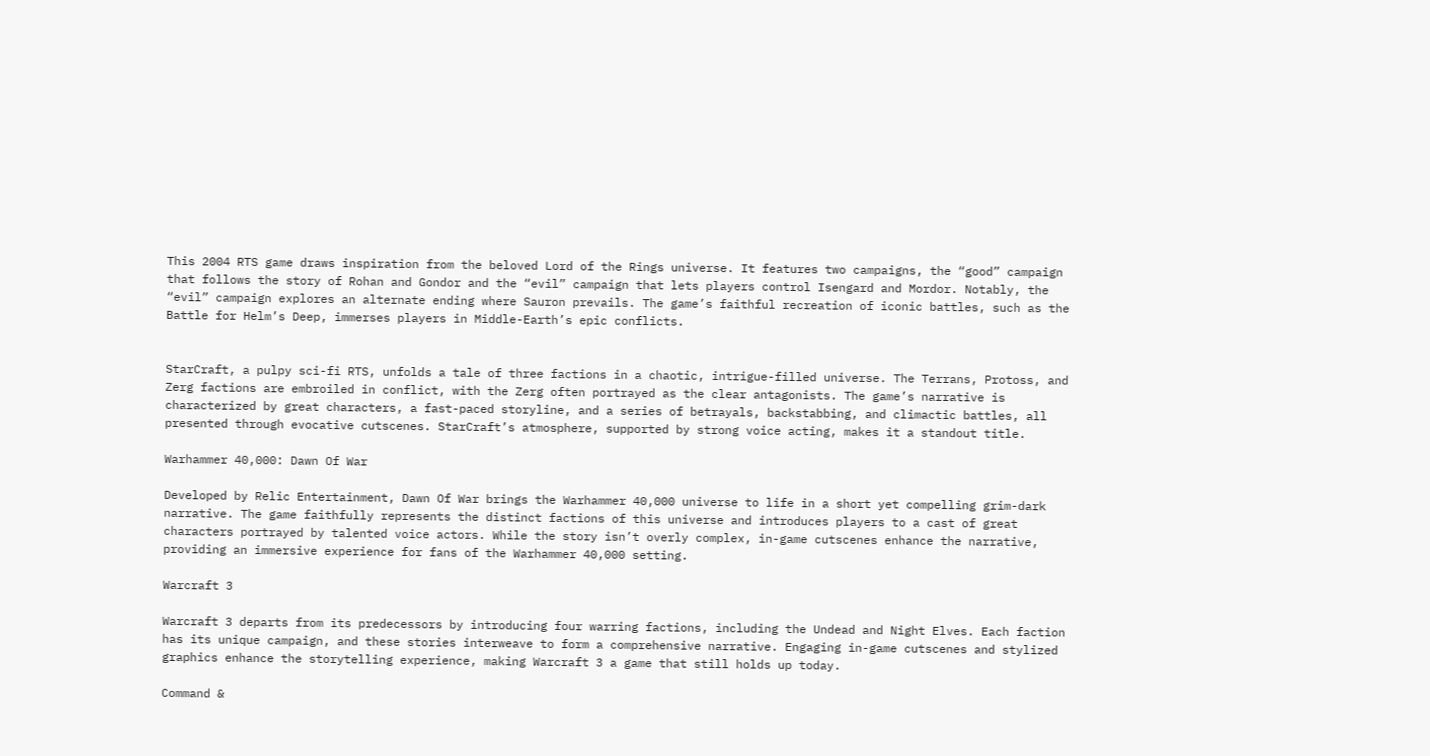This 2004 RTS game draws inspiration from the beloved Lord of the Rings universe. It features two campaigns, the “good” campaign that follows the story of Rohan and Gondor and the “evil” campaign that lets players control Isengard and Mordor. Notably, the “evil” campaign explores an alternate ending where Sauron prevails. The game’s faithful recreation of iconic battles, such as the Battle for Helm’s Deep, immerses players in Middle-Earth’s epic conflicts.


StarCraft, a pulpy sci-fi RTS, unfolds a tale of three factions in a chaotic, intrigue-filled universe. The Terrans, Protoss, and Zerg factions are embroiled in conflict, with the Zerg often portrayed as the clear antagonists. The game’s narrative is characterized by great characters, a fast-paced storyline, and a series of betrayals, backstabbing, and climactic battles, all presented through evocative cutscenes. StarCraft’s atmosphere, supported by strong voice acting, makes it a standout title.

Warhammer 40,000: Dawn Of War

Developed by Relic Entertainment, Dawn Of War brings the Warhammer 40,000 universe to life in a short yet compelling grim-dark narrative. The game faithfully represents the distinct factions of this universe and introduces players to a cast of great characters portrayed by talented voice actors. While the story isn’t overly complex, in-game cutscenes enhance the narrative, providing an immersive experience for fans of the Warhammer 40,000 setting.

Warcraft 3

Warcraft 3 departs from its predecessors by introducing four warring factions, including the Undead and Night Elves. Each faction has its unique campaign, and these stories interweave to form a comprehensive narrative. Engaging in-game cutscenes and stylized graphics enhance the storytelling experience, making Warcraft 3 a game that still holds up today.

Command &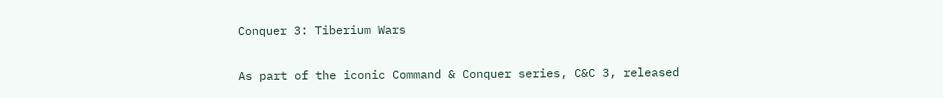Conquer 3: Tiberium Wars

As part of the iconic Command & Conquer series, C&C 3, released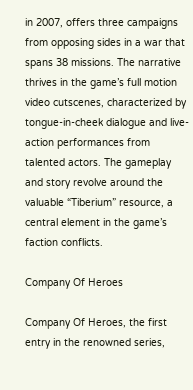in 2007, offers three campaigns from opposing sides in a war that spans 38 missions. The narrative thrives in the game’s full motion video cutscenes, characterized by tongue-in-cheek dialogue and live-action performances from talented actors. The gameplay and story revolve around the valuable “Tiberium” resource, a central element in the game’s faction conflicts.

Company Of Heroes

Company Of Heroes, the first entry in the renowned series,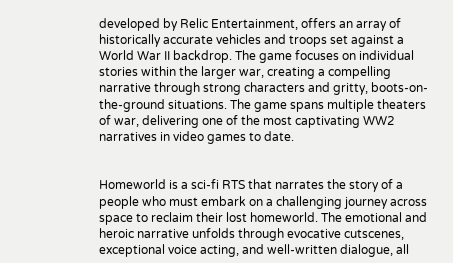developed by Relic Entertainment, offers an array of historically accurate vehicles and troops set against a World War II backdrop. The game focuses on individual stories within the larger war, creating a compelling narrative through strong characters and gritty, boots-on-the-ground situations. The game spans multiple theaters of war, delivering one of the most captivating WW2 narratives in video games to date.


Homeworld is a sci-fi RTS that narrates the story of a people who must embark on a challenging journey across space to reclaim their lost homeworld. The emotional and heroic narrative unfolds through evocative cutscenes, exceptional voice acting, and well-written dialogue, all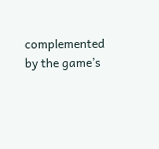complemented by the game’s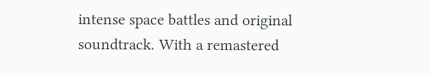intense space battles and original soundtrack. With a remastered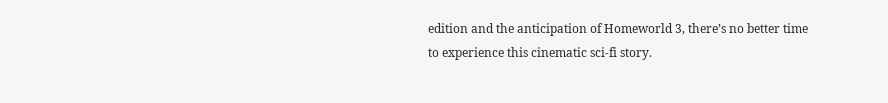edition and the anticipation of Homeworld 3, there’s no better time to experience this cinematic sci-fi story.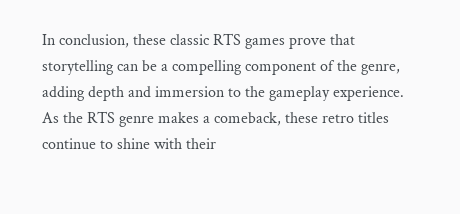In conclusion, these classic RTS games prove that storytelling can be a compelling component of the genre, adding depth and immersion to the gameplay experience. As the RTS genre makes a comeback, these retro titles continue to shine with their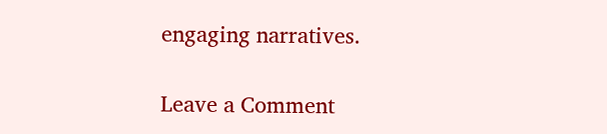engaging narratives.

Leave a Comment